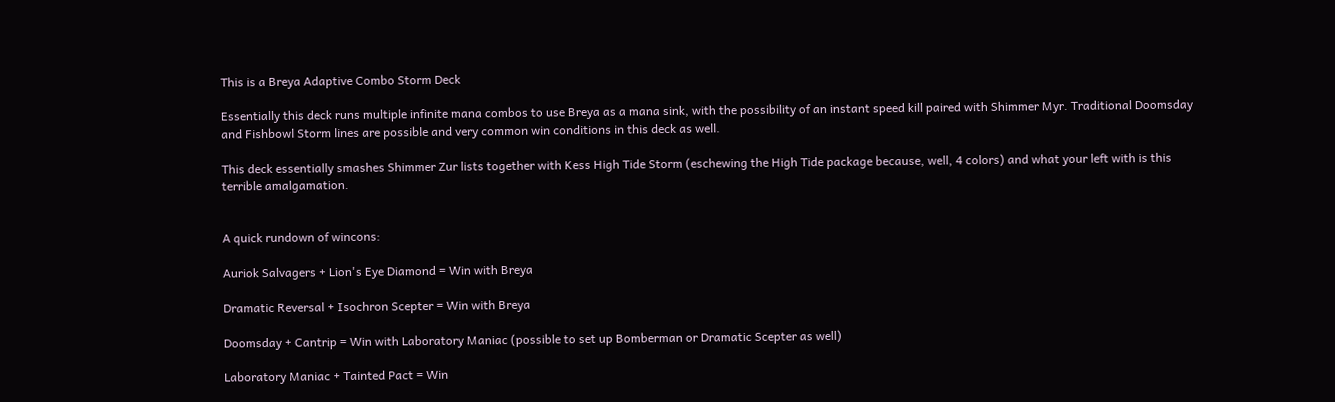This is a Breya Adaptive Combo Storm Deck

Essentially this deck runs multiple infinite mana combos to use Breya as a mana sink, with the possibility of an instant speed kill paired with Shimmer Myr. Traditional Doomsday and Fishbowl Storm lines are possible and very common win conditions in this deck as well.

This deck essentially smashes Shimmer Zur lists together with Kess High Tide Storm (eschewing the High Tide package because, well, 4 colors) and what your left with is this terrible amalgamation.


A quick rundown of wincons:

Auriok Salvagers + Lion's Eye Diamond = Win with Breya

Dramatic Reversal + Isochron Scepter = Win with Breya

Doomsday + Cantrip = Win with Laboratory Maniac (possible to set up Bomberman or Dramatic Scepter as well)

Laboratory Maniac + Tainted Pact = Win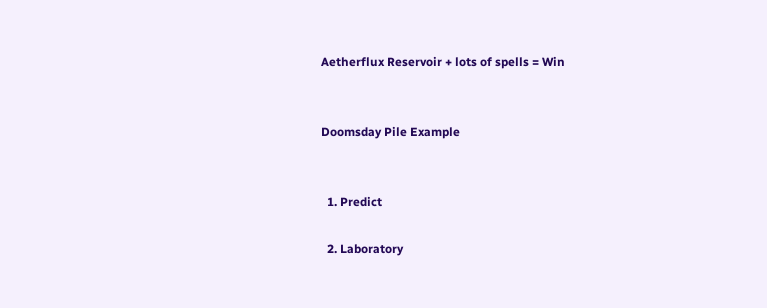Aetherflux Reservoir + lots of spells = Win


Doomsday Pile Example


  1. Predict

  2. Laboratory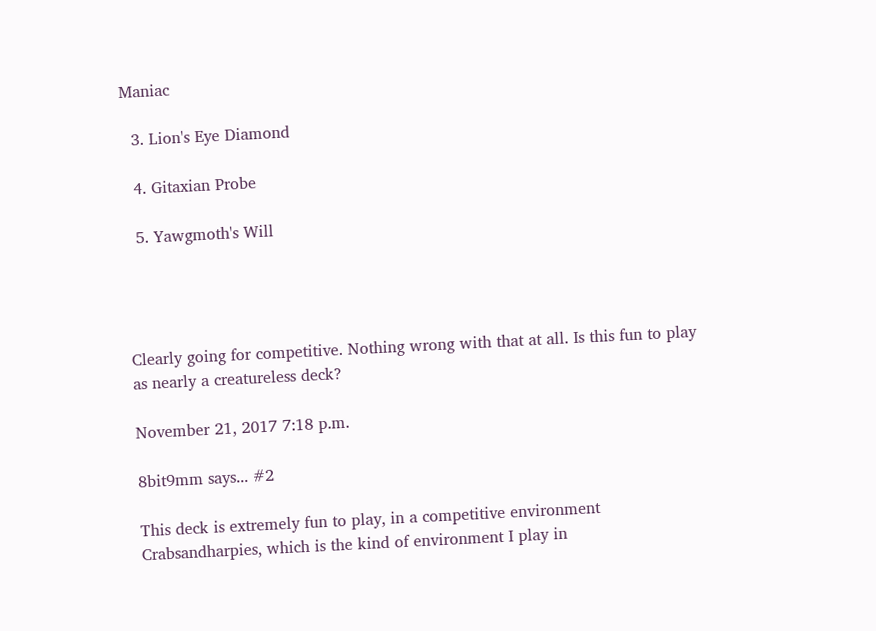Maniac

  3. Lion's Eye Diamond

  4. Gitaxian Probe

  5. Yawgmoth's Will




Clearly going for competitive. Nothing wrong with that at all. Is this fun to play as nearly a creatureless deck?

November 21, 2017 7:18 p.m.

8bit9mm says... #2

This deck is extremely fun to play, in a competitive environment Crabsandharpies, which is the kind of environment I play in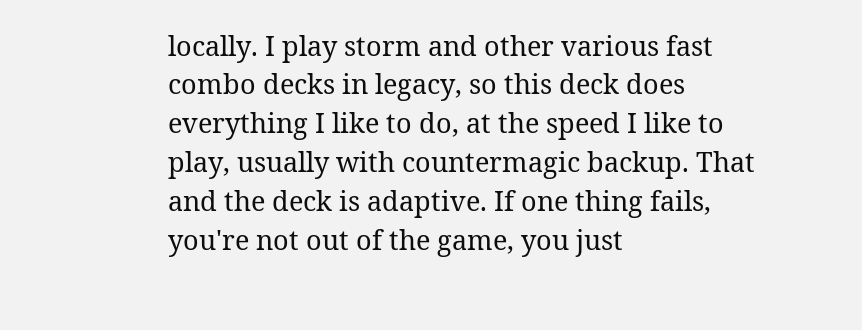locally. I play storm and other various fast combo decks in legacy, so this deck does everything I like to do, at the speed I like to play, usually with countermagic backup. That and the deck is adaptive. If one thing fails, you're not out of the game, you just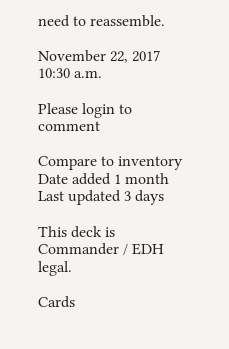need to reassemble.

November 22, 2017 10:30 a.m.

Please login to comment

Compare to inventory
Date added 1 month
Last updated 3 days

This deck is Commander / EDH legal.

Cards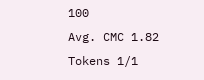100
Avg. CMC 1.82
Tokens 1/1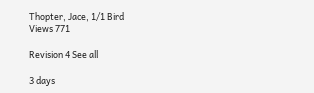Thopter, Jace, 1/1 Bird
Views 771

Revision 4 See all

3 days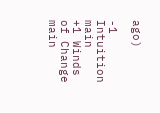ago)

-1 Intuition main
+1 Winds of Change main